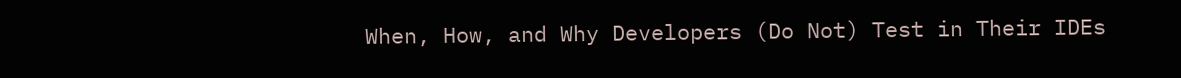When, How, and Why Developers (Do Not) Test in Their IDEs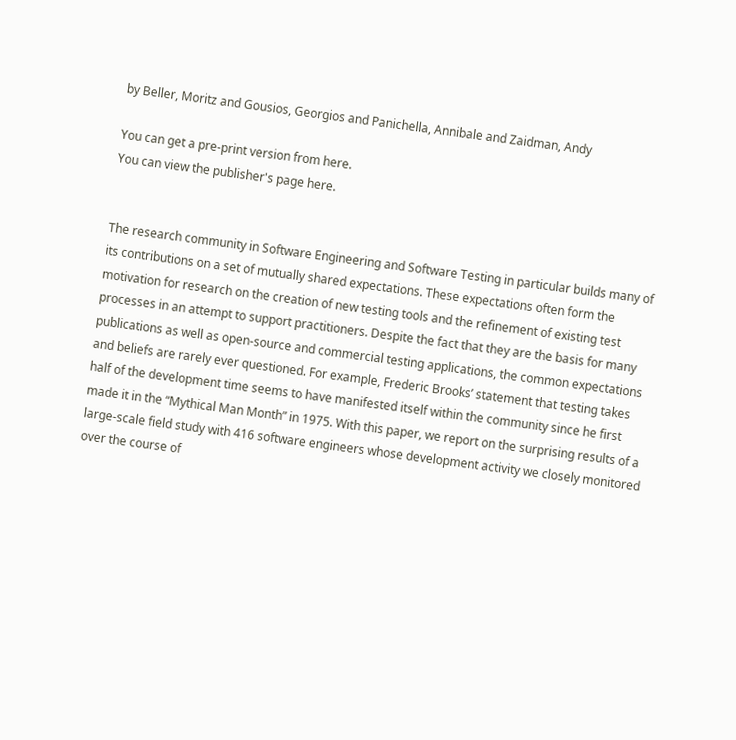by Beller, Moritz and Gousios, Georgios and Panichella, Annibale and Zaidman, Andy

You can get a pre-print version from here.
You can view the publisher's page here.


The research community in Software Engineering and Software Testing in particular builds many of its contributions on a set of mutually shared expectations. These expectations often form the motivation for research on the creation of new testing tools and the refinement of existing test processes in an attempt to support practitioners. Despite the fact that they are the basis for many publications as well as open-source and commercial testing applications, the common expectations and beliefs are rarely ever questioned. For example, Frederic Brooks’ statement that testing takes half of the development time seems to have manifested itself within the community since he first made it in the “Mythical Man Month” in 1975. With this paper, we report on the surprising results of a large-scale field study with 416 software engineers whose development activity we closely monitored over the course of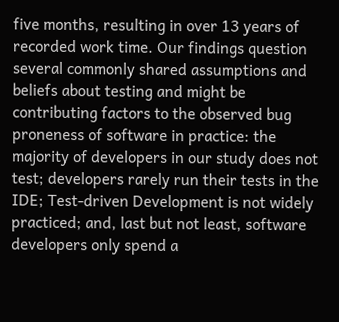five months, resulting in over 13 years of recorded work time. Our findings question several commonly shared assumptions and beliefs about testing and might be contributing factors to the observed bug proneness of software in practice: the majority of developers in our study does not test; developers rarely run their tests in the IDE; Test-driven Development is not widely practiced; and, last but not least, software developers only spend a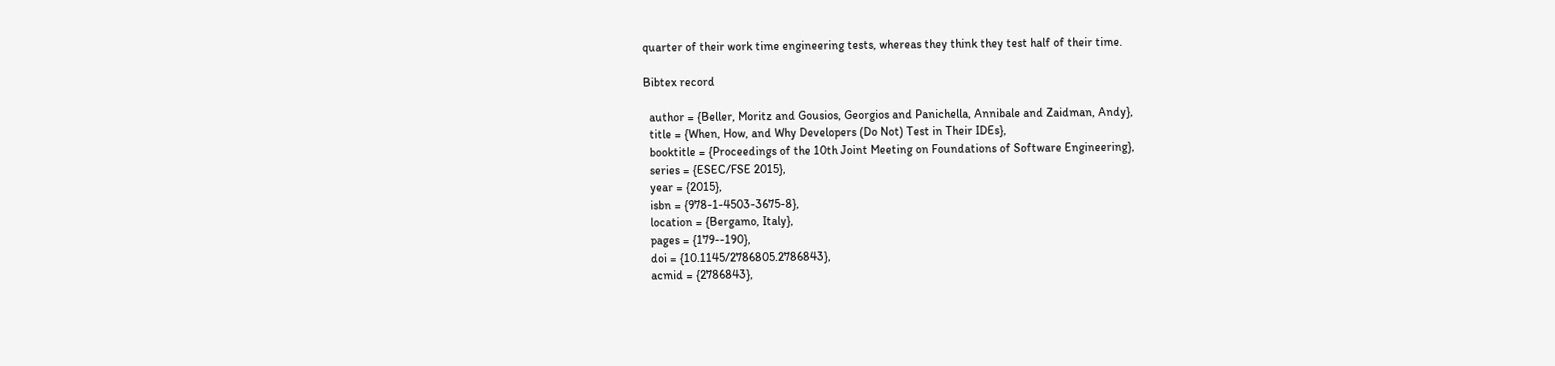quarter of their work time engineering tests, whereas they think they test half of their time.

Bibtex record

  author = {Beller, Moritz and Gousios, Georgios and Panichella, Annibale and Zaidman, Andy},
  title = {When, How, and Why Developers (Do Not) Test in Their IDEs},
  booktitle = {Proceedings of the 10th Joint Meeting on Foundations of Software Engineering},
  series = {ESEC/FSE 2015},
  year = {2015},
  isbn = {978-1-4503-3675-8},
  location = {Bergamo, Italy},
  pages = {179--190},
  doi = {10.1145/2786805.2786843},
  acmid = {2786843},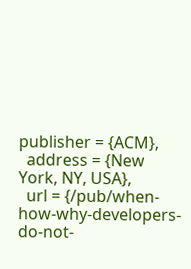publisher = {ACM},
  address = {New York, NY, USA},
  url = {/pub/when-how-why-developers-do-not-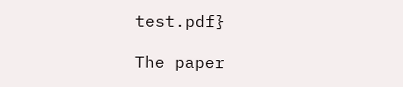test.pdf}

The paper